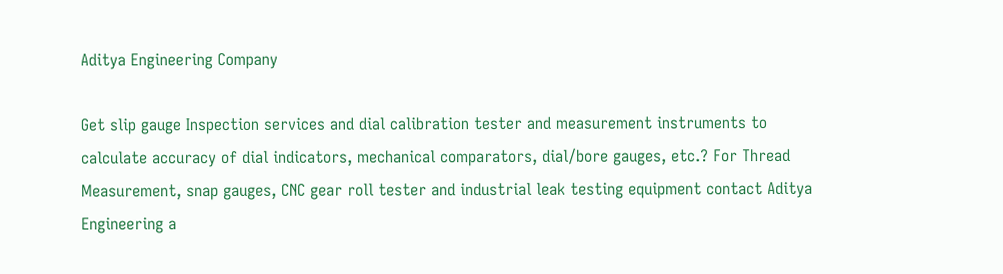Aditya Engineering Company

Get slip gauge Inspection services and dial calibration tester and measurement instruments to calculate accuracy of dial indicators, mechanical comparators, dial/bore gauges, etc.? For Thread Measurement, snap gauges, CNC gear roll tester and industrial leak testing equipment contact Aditya Engineering a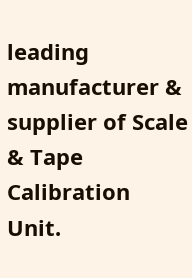leading manufacturer & supplier of Scale & Tape Calibration Unit.